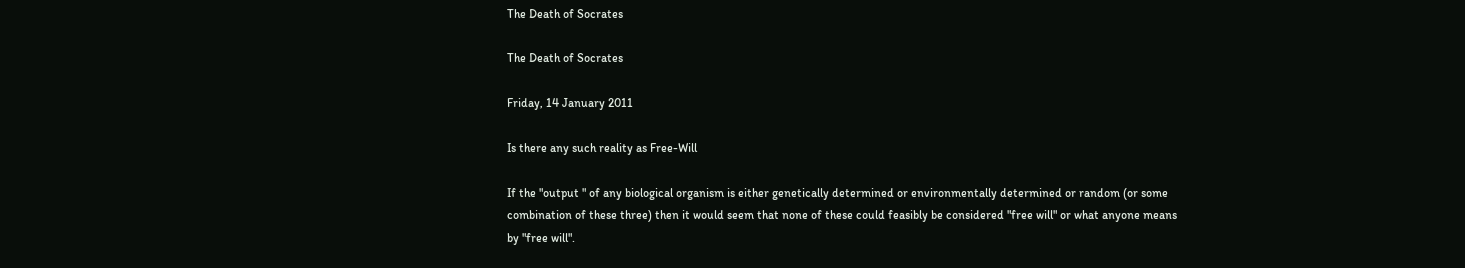The Death of Socrates

The Death of Socrates

Friday, 14 January 2011

Is there any such reality as Free-Will

If the "output " of any biological organism is either genetically determined or environmentally determined or random (or some combination of these three) then it would seem that none of these could feasibly be considered "free will" or what anyone means by "free will".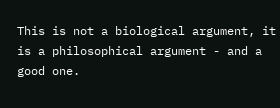This is not a biological argument, it is a philosophical argument - and a good one.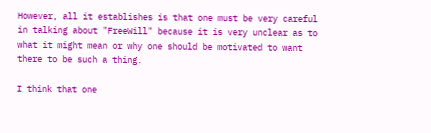However, all it establishes is that one must be very careful in talking about "FreeWill" because it is very unclear as to what it might mean or why one should be motivated to want there to be such a thing.

I think that one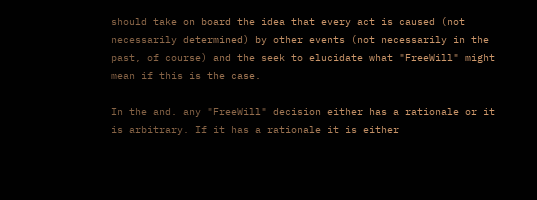should take on board the idea that every act is caused (not necessarily determined) by other events (not necessarily in the past, of course) and the seek to elucidate what "FreeWill" might mean if this is the case.

In the and. any "FreeWill" decision either has a rationale or it is arbitrary. If it has a rationale it is either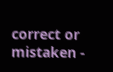correct or mistaken -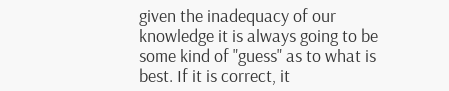given the inadequacy of our knowledge it is always going to be some kind of "guess" as to what is best. If it is correct, it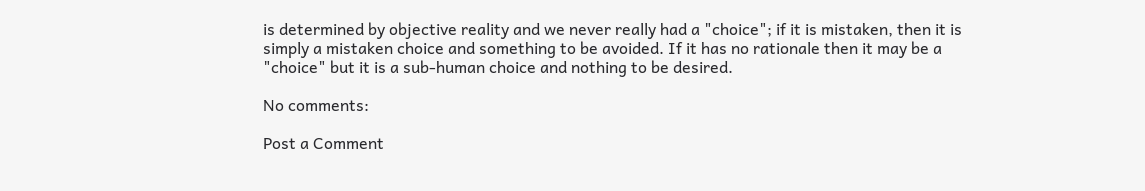is determined by objective reality and we never really had a "choice"; if it is mistaken, then it is simply a mistaken choice and something to be avoided. If it has no rationale then it may be a "choice" but it is a sub-human choice and nothing to be desired.

No comments:

Post a Comment